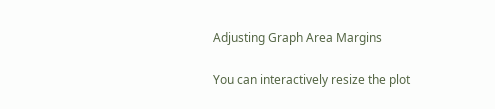Adjusting Graph Area Margins

You can interactively resize the plot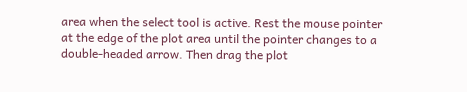area when the select tool is active. Rest the mouse pointer at the edge of the plot area until the pointer changes to a double-headed arrow. Then drag the plot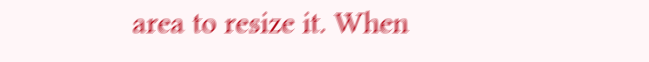area to resize it. When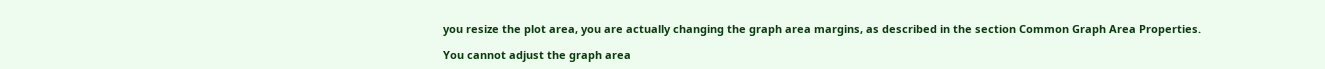you resize the plot area, you are actually changing the graph area margins, as described in the section Common Graph Area Properties.

You cannot adjust the graph area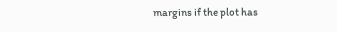margins if the plot has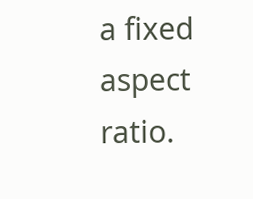a fixed aspect ratio.